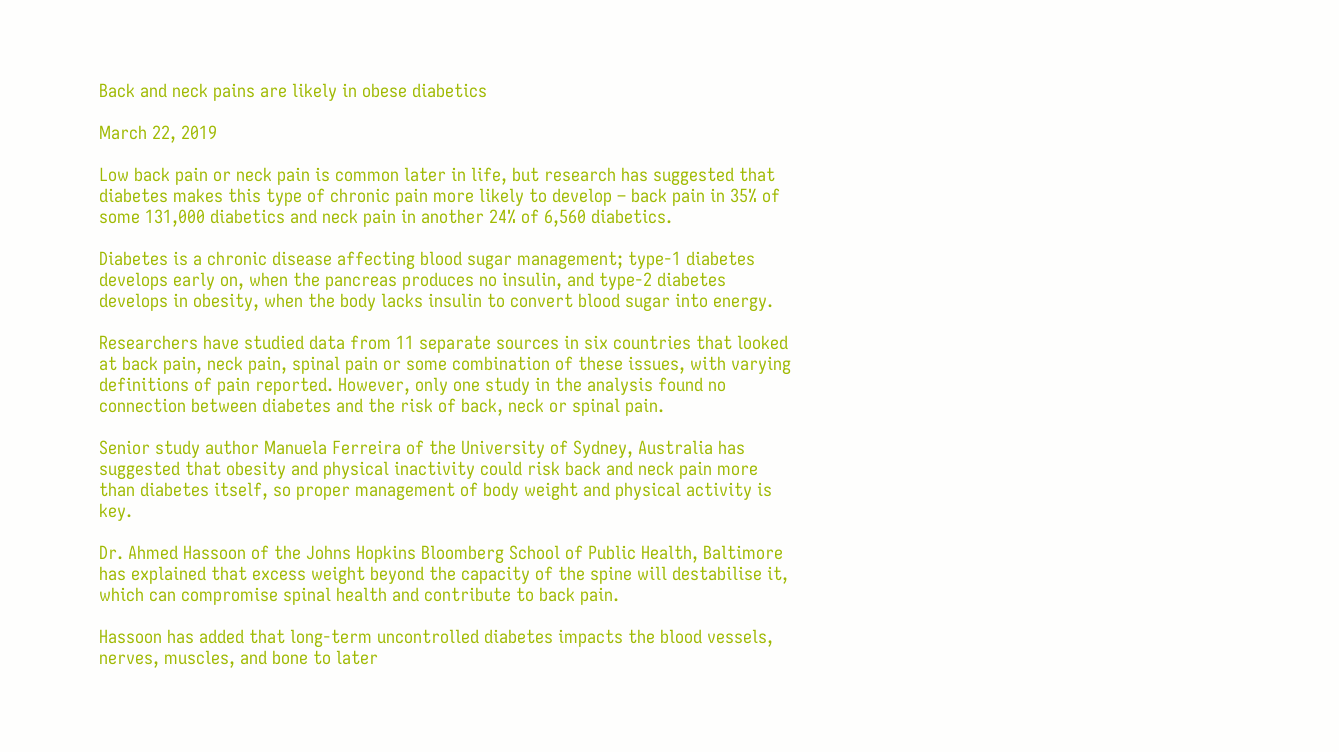Back and neck pains are likely in obese diabetics

March 22, 2019

Low back pain or neck pain is common later in life, but research has suggested that diabetes makes this type of chronic pain more likely to develop – back pain in 35% of some 131,000 diabetics and neck pain in another 24% of 6,560 diabetics.

Diabetes is a chronic disease affecting blood sugar management; type-1 diabetes develops early on, when the pancreas produces no insulin, and type-2 diabetes develops in obesity, when the body lacks insulin to convert blood sugar into energy.

Researchers have studied data from 11 separate sources in six countries that looked at back pain, neck pain, spinal pain or some combination of these issues, with varying definitions of pain reported. However, only one study in the analysis found no connection between diabetes and the risk of back, neck or spinal pain.

Senior study author Manuela Ferreira of the University of Sydney, Australia has suggested that obesity and physical inactivity could risk back and neck pain more than diabetes itself, so proper management of body weight and physical activity is key.

Dr. Ahmed Hassoon of the Johns Hopkins Bloomberg School of Public Health, Baltimore has explained that excess weight beyond the capacity of the spine will destabilise it, which can compromise spinal health and contribute to back pain.

Hassoon has added that long-term uncontrolled diabetes impacts the blood vessels, nerves, muscles, and bone to later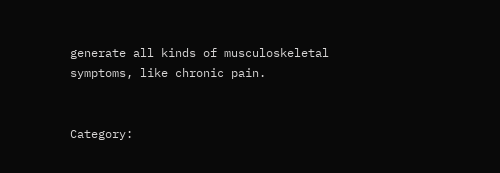generate all kinds of musculoskeletal symptoms, like chronic pain.


Category: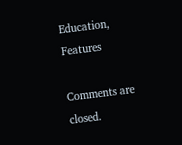Education, Features

Comments are closed.